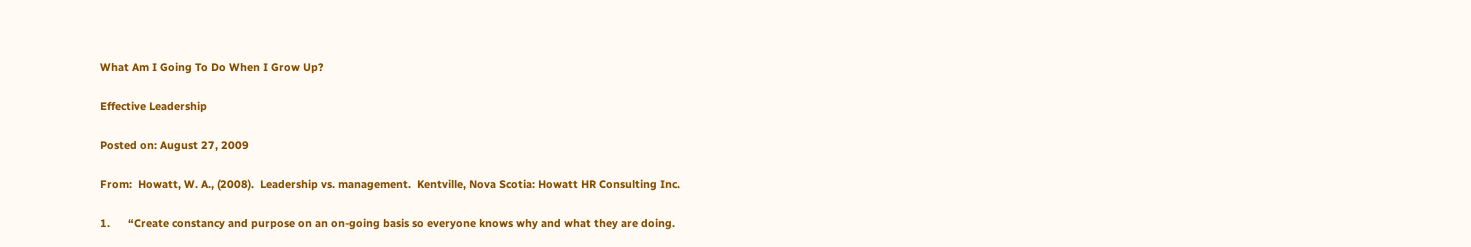What Am I Going To Do When I Grow Up?

Effective Leadership

Posted on: August 27, 2009

From:  Howatt, W. A., (2008).  Leadership vs. management.  Kentville, Nova Scotia: Howatt HR Consulting Inc.

1.      “Create constancy and purpose on an on-going basis so everyone knows why and what they are doing.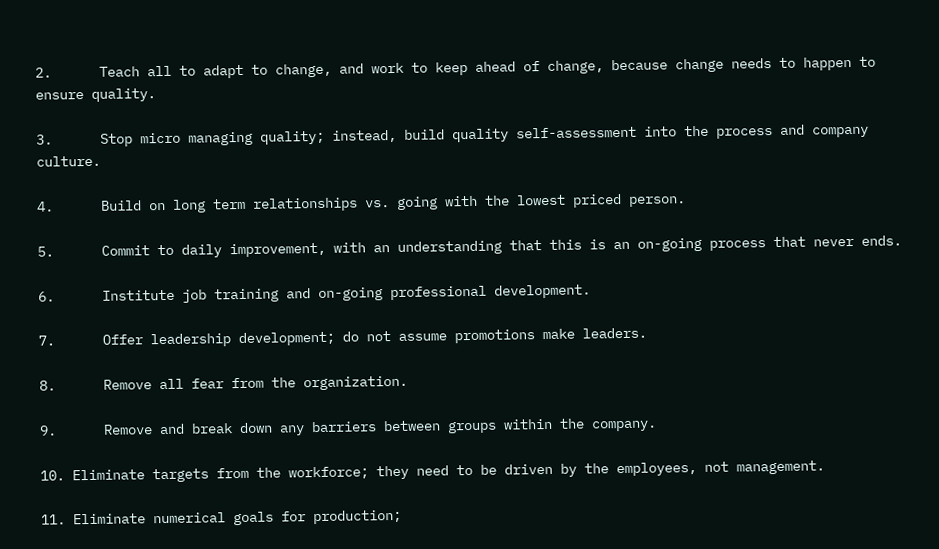2.      Teach all to adapt to change, and work to keep ahead of change, because change needs to happen to ensure quality.

3.      Stop micro managing quality; instead, build quality self-assessment into the process and company culture.

4.      Build on long term relationships vs. going with the lowest priced person.

5.      Commit to daily improvement, with an understanding that this is an on-going process that never ends.

6.      Institute job training and on-going professional development.

7.      Offer leadership development; do not assume promotions make leaders.

8.      Remove all fear from the organization.

9.      Remove and break down any barriers between groups within the company.

10. Eliminate targets from the workforce; they need to be driven by the employees, not management.

11. Eliminate numerical goals for production;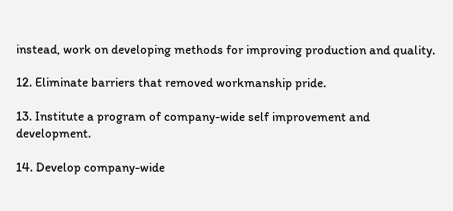instead, work on developing methods for improving production and quality.

12. Eliminate barriers that removed workmanship pride.

13. Institute a program of company-wide self improvement and development.

14. Develop company-wide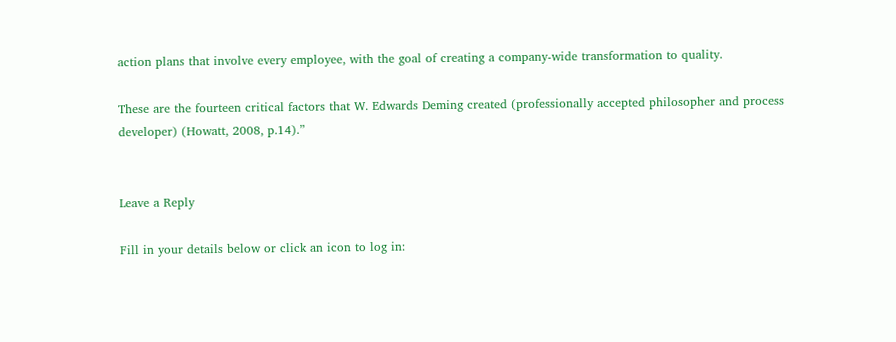action plans that involve every employee, with the goal of creating a company-wide transformation to quality.

These are the fourteen critical factors that W. Edwards Deming created (professionally accepted philosopher and process developer) (Howatt, 2008, p.14).”


Leave a Reply

Fill in your details below or click an icon to log in: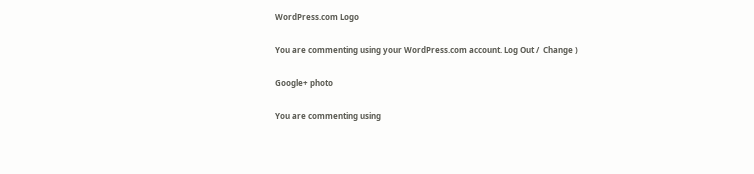WordPress.com Logo

You are commenting using your WordPress.com account. Log Out /  Change )

Google+ photo

You are commenting using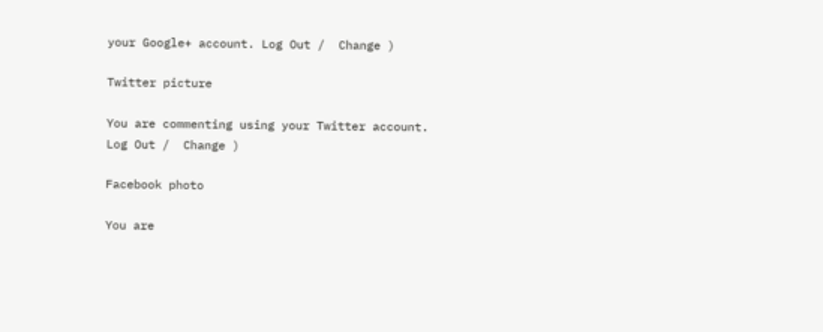your Google+ account. Log Out /  Change )

Twitter picture

You are commenting using your Twitter account. Log Out /  Change )

Facebook photo

You are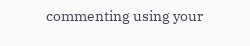commenting using your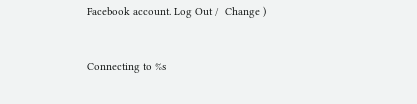Facebook account. Log Out /  Change )


Connecting to %s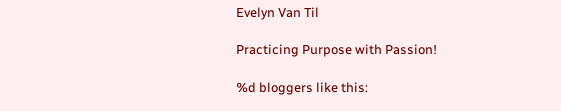Evelyn Van Til

Practicing Purpose with Passion!

%d bloggers like this: